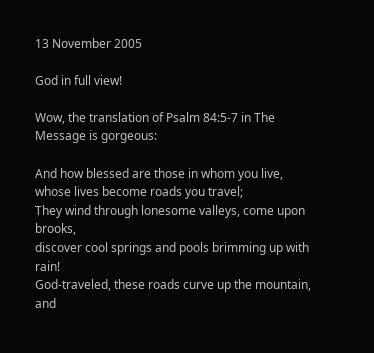13 November 2005

God in full view!

Wow, the translation of Psalm 84:5-7 in The Message is gorgeous:

And how blessed are those in whom you live,
whose lives become roads you travel;
They wind through lonesome valleys, come upon brooks,
discover cool springs and pools brimming up with rain!
God-traveled, these roads curve up the mountain, and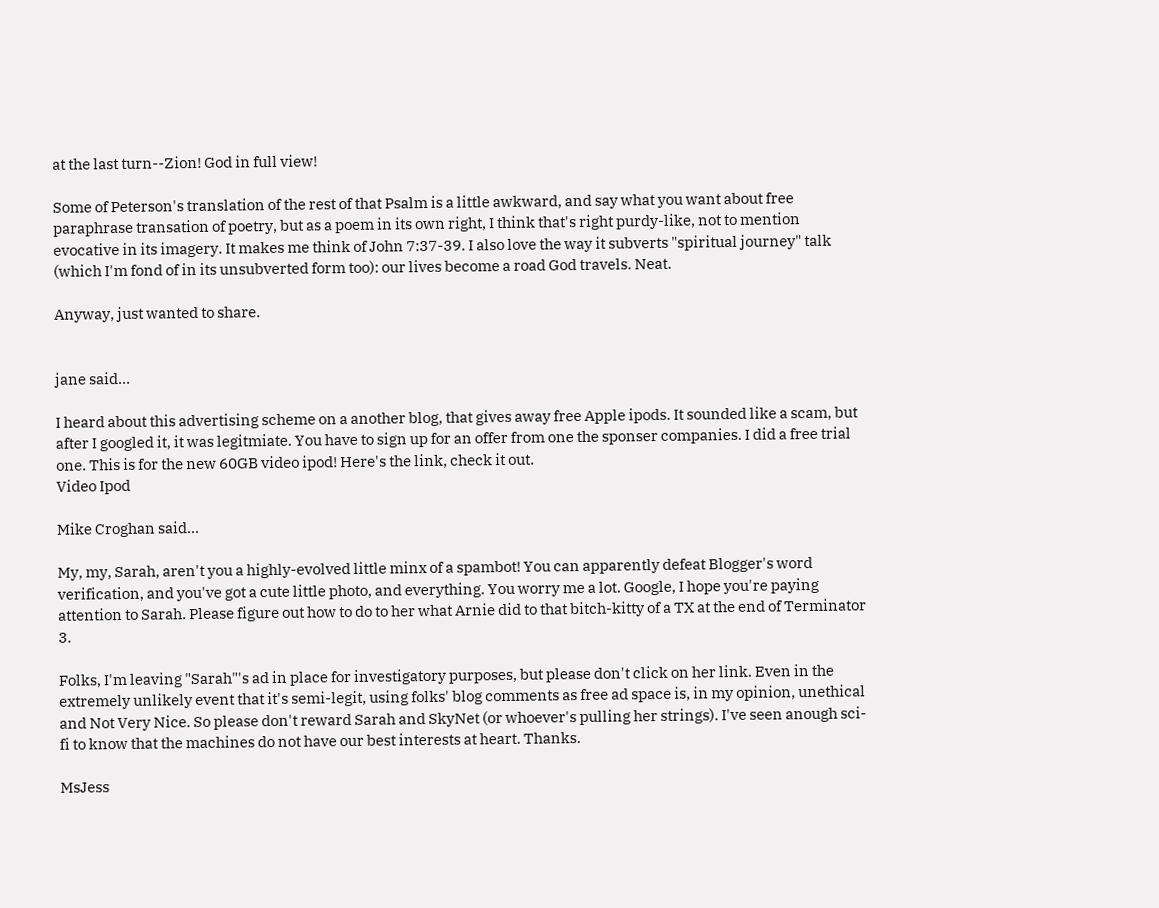at the last turn--Zion! God in full view!

Some of Peterson's translation of the rest of that Psalm is a little awkward, and say what you want about free paraphrase transation of poetry, but as a poem in its own right, I think that's right purdy-like, not to mention evocative in its imagery. It makes me think of John 7:37-39. I also love the way it subverts "spiritual journey" talk (which I'm fond of in its unsubverted form too): our lives become a road God travels. Neat.

Anyway, just wanted to share.


jane said...

I heard about this advertising scheme on a another blog, that gives away free Apple ipods. It sounded like a scam, but after I googled it, it was legitmiate. You have to sign up for an offer from one the sponser companies. I did a free trial one. This is for the new 60GB video ipod! Here's the link, check it out.
Video Ipod

Mike Croghan said...

My, my, Sarah, aren't you a highly-evolved little minx of a spambot! You can apparently defeat Blogger's word verification, and you've got a cute little photo, and everything. You worry me a lot. Google, I hope you're paying attention to Sarah. Please figure out how to do to her what Arnie did to that bitch-kitty of a TX at the end of Terminator 3.

Folks, I'm leaving "Sarah"'s ad in place for investigatory purposes, but please don't click on her link. Even in the extremely unlikely event that it's semi-legit, using folks' blog comments as free ad space is, in my opinion, unethical and Not Very Nice. So please don't reward Sarah and SkyNet (or whoever's pulling her strings). I've seen anough sci-fi to know that the machines do not have our best interests at heart. Thanks.

MsJess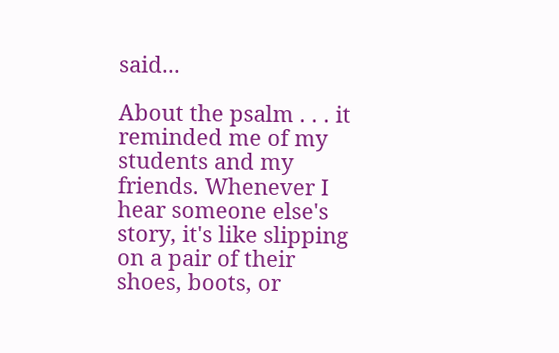said...

About the psalm . . . it reminded me of my students and my friends. Whenever I hear someone else's story, it's like slipping on a pair of their shoes, boots, or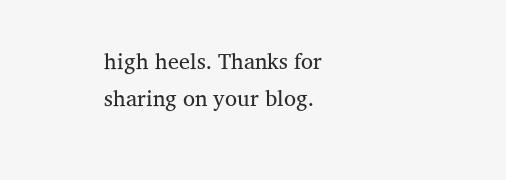high heels. Thanks for sharing on your blog.